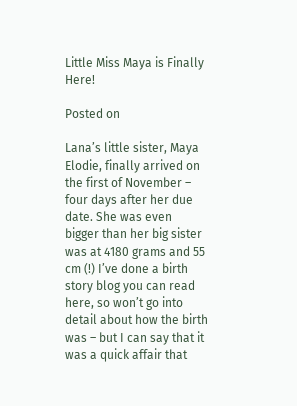Little Miss Maya is Finally Here!

Posted on

Lana’s little sister, Maya Elodie, finally arrived on the first of November – four days after her due date. She was even bigger than her big sister was at 4180 grams and 55 cm (!) I’ve done a birth story blog you can read here, so won’t go into detail about how the birth was – but I can say that it was a quick affair that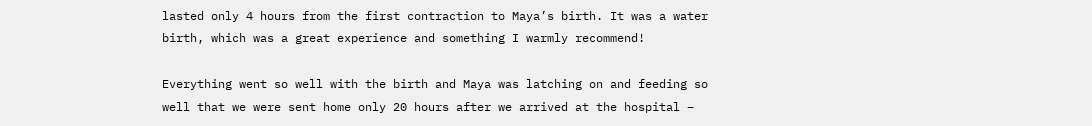lasted only 4 hours from the first contraction to Maya’s birth. It was a water birth, which was a great experience and something I warmly recommend!

Everything went so well with the birth and Maya was latching on and feeding so well that we were sent home only 20 hours after we arrived at the hospital –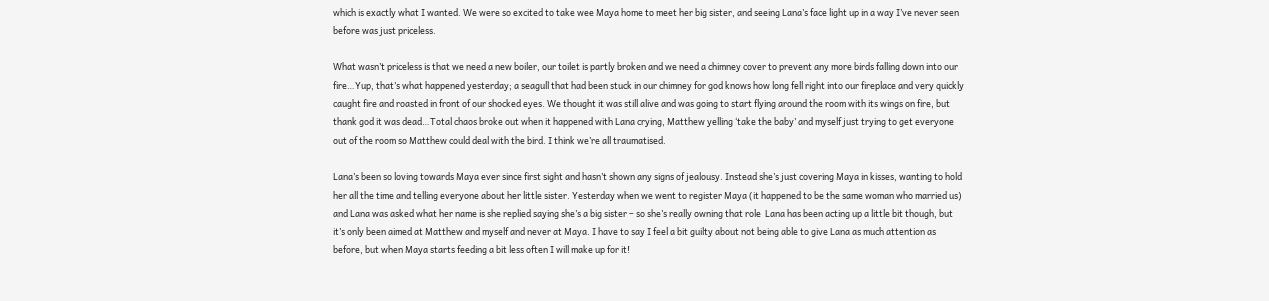which is exactly what I wanted. We were so excited to take wee Maya home to meet her big sister, and seeing Lana’s face light up in a way I’ve never seen before was just priceless.

What wasn’t priceless is that we need a new boiler, our toilet is partly broken and we need a chimney cover to prevent any more birds falling down into our fire…Yup, that’s what happened yesterday; a seagull that had been stuck in our chimney for god knows how long fell right into our fireplace and very quickly caught fire and roasted in front of our shocked eyes. We thought it was still alive and was going to start flying around the room with its wings on fire, but thank god it was dead…Total chaos broke out when it happened with Lana crying, Matthew yelling ‘take the baby’ and myself just trying to get everyone out of the room so Matthew could deal with the bird. I think we’re all traumatised.

Lana’s been so loving towards Maya ever since first sight and hasn’t shown any signs of jealousy. Instead she’s just covering Maya in kisses, wanting to hold her all the time and telling everyone about her little sister. Yesterday when we went to register Maya (it happened to be the same woman who married us) and Lana was asked what her name is she replied saying she’s a big sister – so she’s really owning that role  Lana has been acting up a little bit though, but it’s only been aimed at Matthew and myself and never at Maya. I have to say I feel a bit guilty about not being able to give Lana as much attention as before, but when Maya starts feeding a bit less often I will make up for it!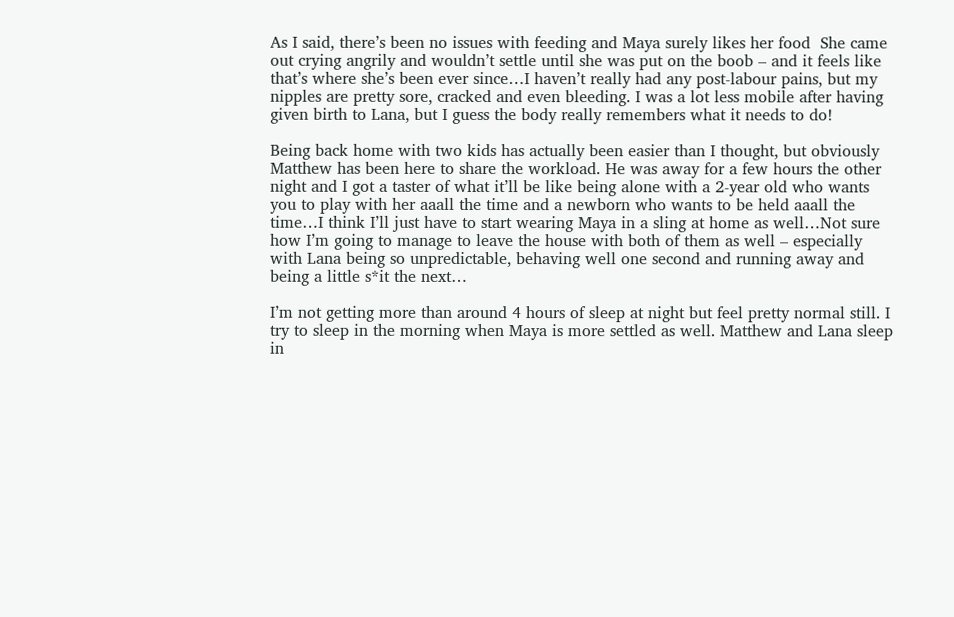As I said, there’s been no issues with feeding and Maya surely likes her food  She came out crying angrily and wouldn’t settle until she was put on the boob – and it feels like that’s where she’s been ever since…I haven’t really had any post-labour pains, but my nipples are pretty sore, cracked and even bleeding. I was a lot less mobile after having given birth to Lana, but I guess the body really remembers what it needs to do!

Being back home with two kids has actually been easier than I thought, but obviously Matthew has been here to share the workload. He was away for a few hours the other night and I got a taster of what it’ll be like being alone with a 2-year old who wants you to play with her aaall the time and a newborn who wants to be held aaall the time…I think I’ll just have to start wearing Maya in a sling at home as well…Not sure how I’m going to manage to leave the house with both of them as well – especially with Lana being so unpredictable, behaving well one second and running away and being a little s*it the next…

I’m not getting more than around 4 hours of sleep at night but feel pretty normal still. I try to sleep in the morning when Maya is more settled as well. Matthew and Lana sleep in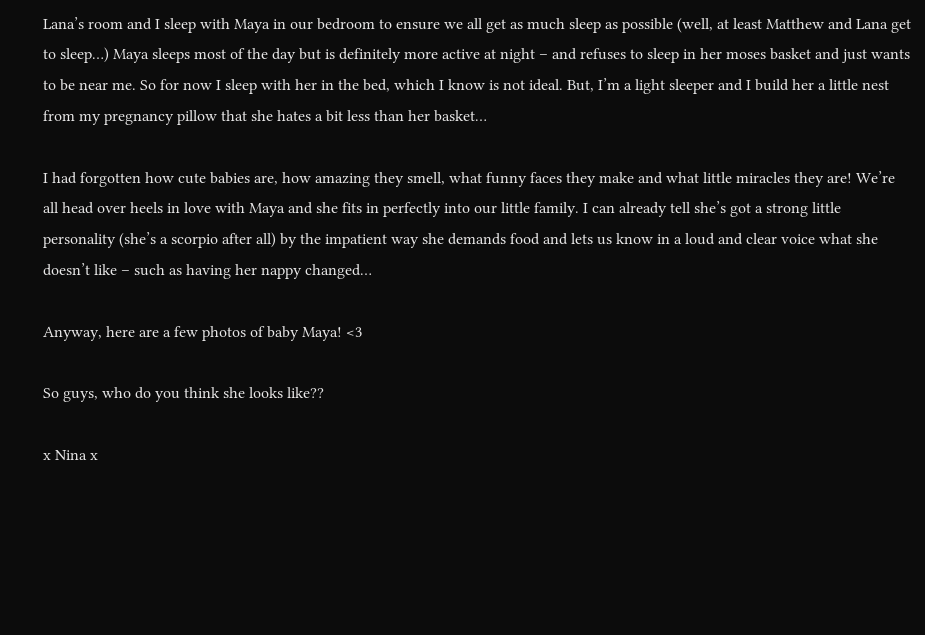Lana’s room and I sleep with Maya in our bedroom to ensure we all get as much sleep as possible (well, at least Matthew and Lana get to sleep…) Maya sleeps most of the day but is definitely more active at night – and refuses to sleep in her moses basket and just wants to be near me. So for now I sleep with her in the bed, which I know is not ideal. But, I’m a light sleeper and I build her a little nest from my pregnancy pillow that she hates a bit less than her basket…

I had forgotten how cute babies are, how amazing they smell, what funny faces they make and what little miracles they are! We’re all head over heels in love with Maya and she fits in perfectly into our little family. I can already tell she’s got a strong little personality (she’s a scorpio after all) by the impatient way she demands food and lets us know in a loud and clear voice what she doesn’t like – such as having her nappy changed…

Anyway, here are a few photos of baby Maya! <3

So guys, who do you think she looks like??

x Nina x